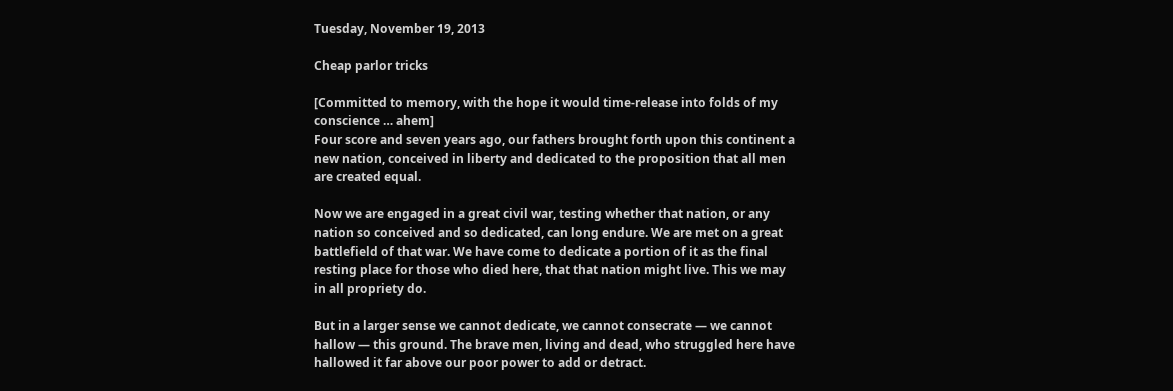Tuesday, November 19, 2013

Cheap parlor tricks

[Committed to memory, with the hope it would time-release into folds of my conscience … ahem]
Four score and seven years ago, our fathers brought forth upon this continent a new nation, conceived in liberty and dedicated to the proposition that all men are created equal.

Now we are engaged in a great civil war, testing whether that nation, or any nation so conceived and so dedicated, can long endure. We are met on a great battlefield of that war. We have come to dedicate a portion of it as the final resting place for those who died here, that that nation might live. This we may in all propriety do.

But in a larger sense we cannot dedicate, we cannot consecrate — we cannot hallow — this ground. The brave men, living and dead, who struggled here have hallowed it far above our poor power to add or detract.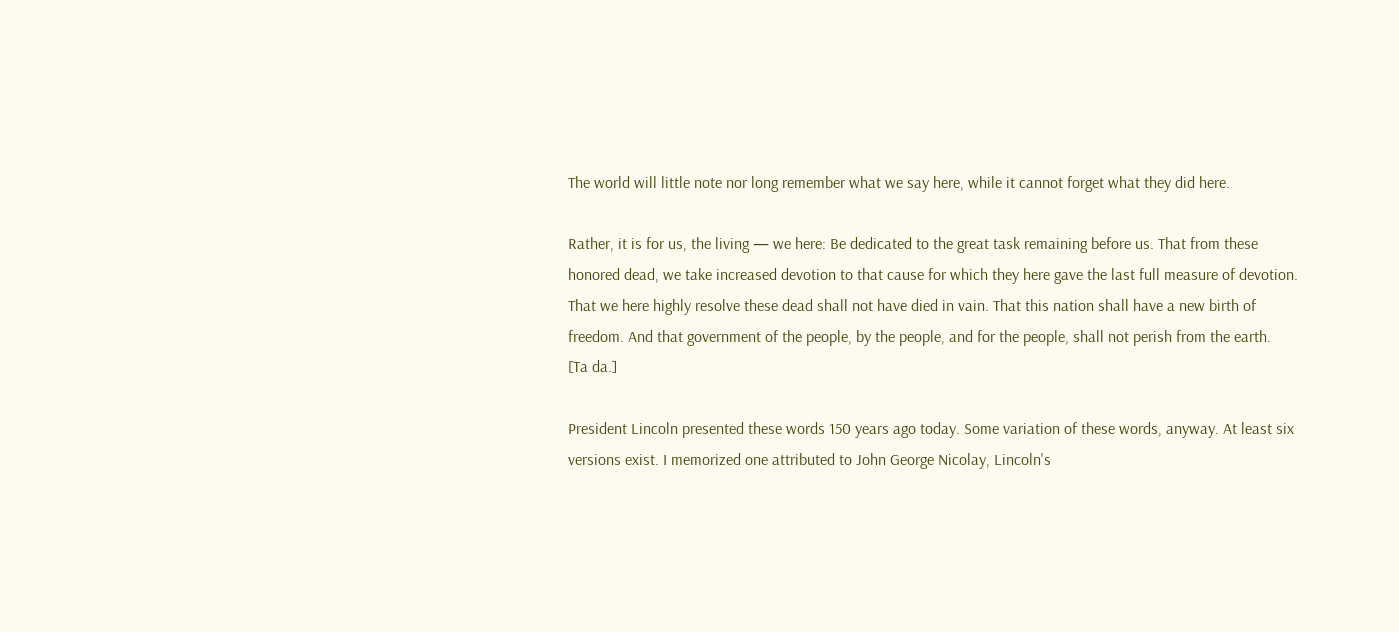The world will little note nor long remember what we say here, while it cannot forget what they did here.

Rather, it is for us, the living — we here: Be dedicated to the great task remaining before us. That from these honored dead, we take increased devotion to that cause for which they here gave the last full measure of devotion. That we here highly resolve these dead shall not have died in vain. That this nation shall have a new birth of freedom. And that government of the people, by the people, and for the people, shall not perish from the earth.
[Ta da.]

President Lincoln presented these words 150 years ago today. Some variation of these words, anyway. At least six versions exist. I memorized one attributed to John George Nicolay, Lincoln's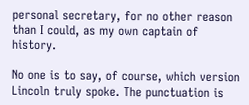personal secretary, for no other reason than I could, as my own captain of history.

No one is to say, of course, which version Lincoln truly spoke. The punctuation is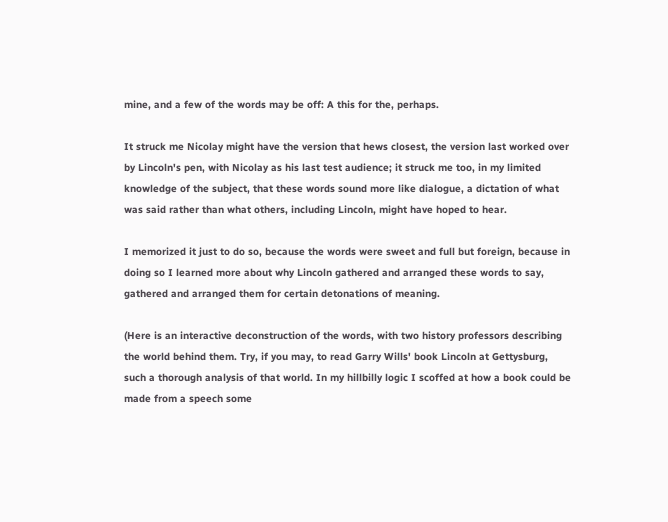mine, and a few of the words may be off: A this for the, perhaps.

It struck me Nicolay might have the version that hews closest, the version last worked over by Lincoln's pen, with Nicolay as his last test audience; it struck me too, in my limited knowledge of the subject, that these words sound more like dialogue, a dictation of what was said rather than what others, including Lincoln, might have hoped to hear.

I memorized it just to do so, because the words were sweet and full but foreign, because in doing so I learned more about why Lincoln gathered and arranged these words to say, gathered and arranged them for certain detonations of meaning.

(Here is an interactive deconstruction of the words, with two history professors describing the world behind them. Try, if you may, to read Garry Wills' book Lincoln at Gettysburg, such a thorough analysis of that world. In my hillbilly logic I scoffed at how a book could be made from a speech some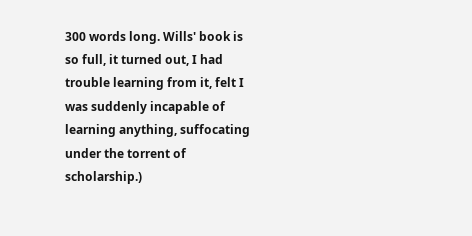300 words long. Wills' book is so full, it turned out, I had trouble learning from it, felt I was suddenly incapable of learning anything, suffocating under the torrent of scholarship.)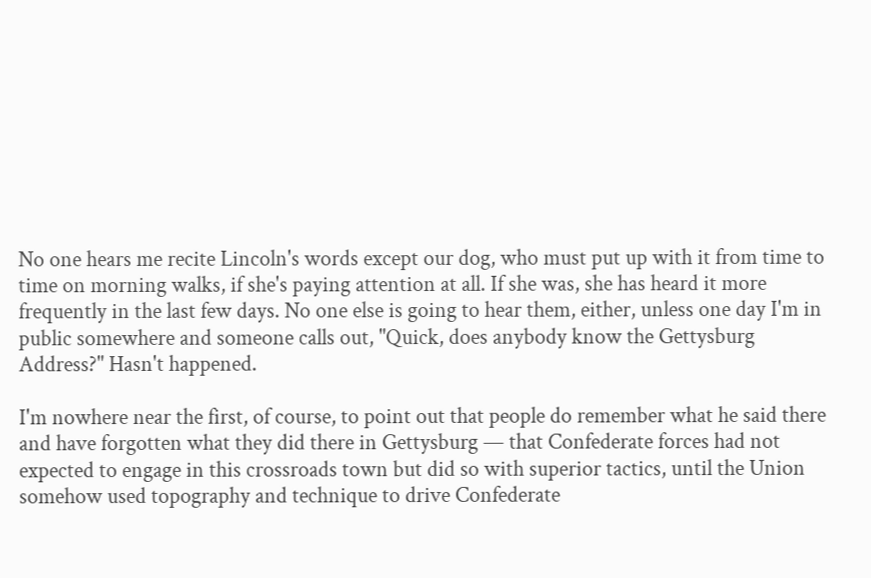No one hears me recite Lincoln's words except our dog, who must put up with it from time to time on morning walks, if she's paying attention at all. If she was, she has heard it more frequently in the last few days. No one else is going to hear them, either, unless one day I'm in public somewhere and someone calls out, "Quick, does anybody know the Gettysburg Address?" Hasn't happened.

I'm nowhere near the first, of course, to point out that people do remember what he said there and have forgotten what they did there in Gettysburg — that Confederate forces had not expected to engage in this crossroads town but did so with superior tactics, until the Union somehow used topography and technique to drive Confederate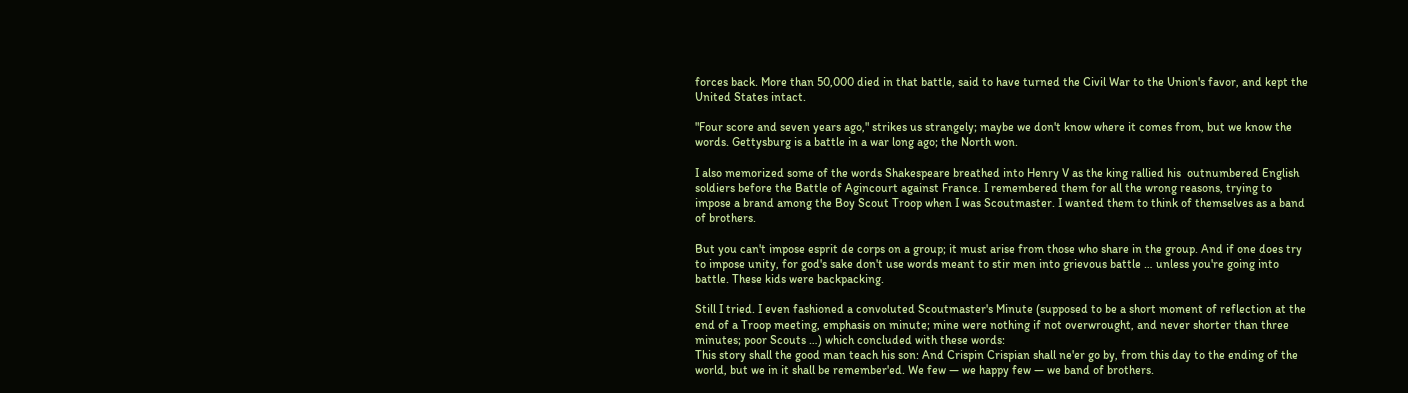forces back. More than 50,000 died in that battle, said to have turned the Civil War to the Union's favor, and kept the United States intact.

"Four score and seven years ago," strikes us strangely; maybe we don't know where it comes from, but we know the words. Gettysburg is a battle in a war long ago; the North won.

I also memorized some of the words Shakespeare breathed into Henry V as the king rallied his  outnumbered English soldiers before the Battle of Agincourt against France. I remembered them for all the wrong reasons, trying to impose a brand among the Boy Scout Troop when I was Scoutmaster. I wanted them to think of themselves as a band of brothers.

But you can't impose esprit de corps on a group; it must arise from those who share in the group. And if one does try to impose unity, for god's sake don't use words meant to stir men into grievous battle … unless you're going into battle. These kids were backpacking.

Still I tried. I even fashioned a convoluted Scoutmaster's Minute (supposed to be a short moment of reflection at the end of a Troop meeting, emphasis on minute; mine were nothing if not overwrought, and never shorter than three minutes; poor Scouts …) which concluded with these words:
This story shall the good man teach his son: And Crispin Crispian shall ne'er go by, from this day to the ending of the world, but we in it shall be remember'ed. We few — we happy few — we band of brothers.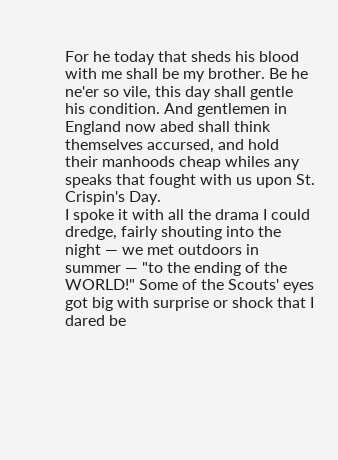For he today that sheds his blood with me shall be my brother. Be he ne'er so vile, this day shall gentle his condition. And gentlemen in England now abed shall think themselves accursed, and hold their manhoods cheap whiles any speaks that fought with us upon St. Crispin's Day.
I spoke it with all the drama I could dredge, fairly shouting into the night — we met outdoors in summer — "to the ending of the WORLD!" Some of the Scouts' eyes got big with surprise or shock that I dared be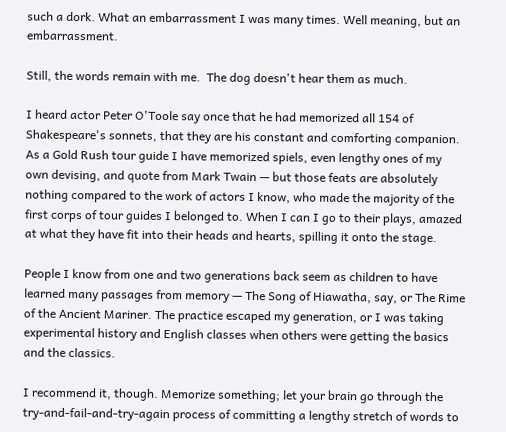such a dork. What an embarrassment I was many times. Well meaning, but an embarrassment.

Still, the words remain with me.  The dog doesn't hear them as much.

I heard actor Peter O'Toole say once that he had memorized all 154 of Shakespeare's sonnets, that they are his constant and comforting companion. As a Gold Rush tour guide I have memorized spiels, even lengthy ones of my own devising, and quote from Mark Twain — but those feats are absolutely nothing compared to the work of actors I know, who made the majority of the first corps of tour guides I belonged to. When I can I go to their plays, amazed at what they have fit into their heads and hearts, spilling it onto the stage.

People I know from one and two generations back seem as children to have learned many passages from memory — The Song of Hiawatha, say, or The Rime of the Ancient Mariner. The practice escaped my generation, or I was taking experimental history and English classes when others were getting the basics and the classics.

I recommend it, though. Memorize something; let your brain go through the try-and-fail-and-try-again process of committing a lengthy stretch of words to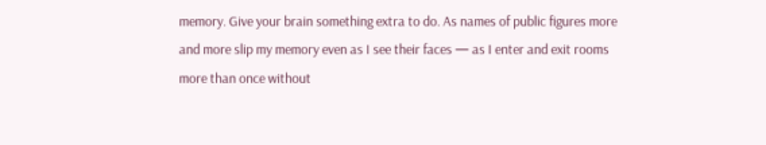memory. Give your brain something extra to do. As names of public figures more and more slip my memory even as I see their faces — as I enter and exit rooms more than once without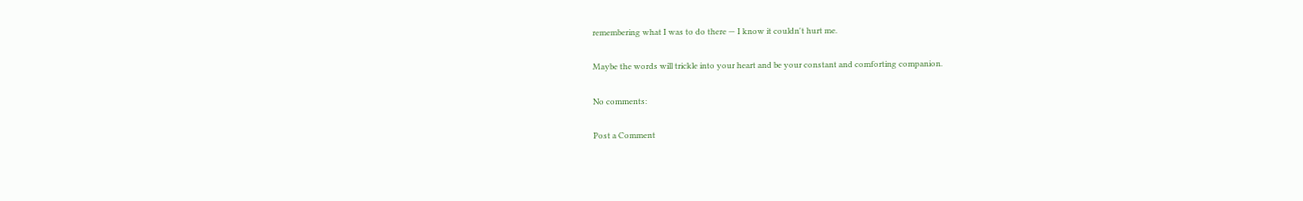remembering what I was to do there — I know it couldn't hurt me.

Maybe the words will trickle into your heart and be your constant and comforting companion.

No comments:

Post a Comment